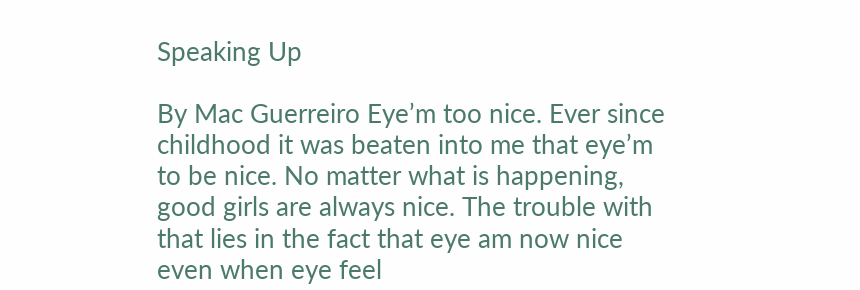Speaking Up

By Mac Guerreiro Eye’m too nice. Ever since childhood it was beaten into me that eye’m to be nice. No matter what is happening, good girls are always nice. The trouble with that lies in the fact that eye am now nice even when eye feel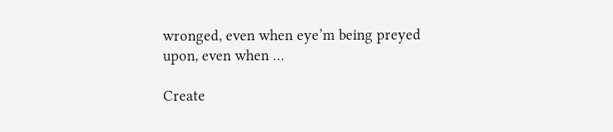wronged, even when eye’m being preyed upon, even when …

Create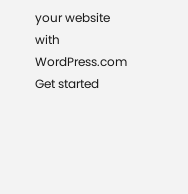your website with WordPress.com
Get started